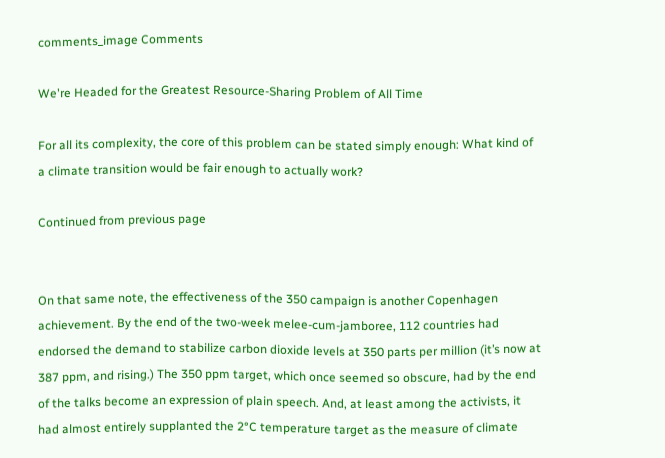comments_image Comments

We're Headed for the Greatest Resource-Sharing Problem of All Time

For all its complexity, the core of this problem can be stated simply enough: What kind of a climate transition would be fair enough to actually work?

Continued from previous page


On that same note, the effectiveness of the 350 campaign is another Copenhagen achievement. By the end of the two-week melee-cum-jamboree, 112 countries had endorsed the demand to stabilize carbon dioxide levels at 350 parts per million (it’s now at 387 ppm, and rising.) The 350 ppm target, which once seemed so obscure, had by the end of the talks become an expression of plain speech. And, at least among the activists, it had almost entirely supplanted the 2°C temperature target as the measure of climate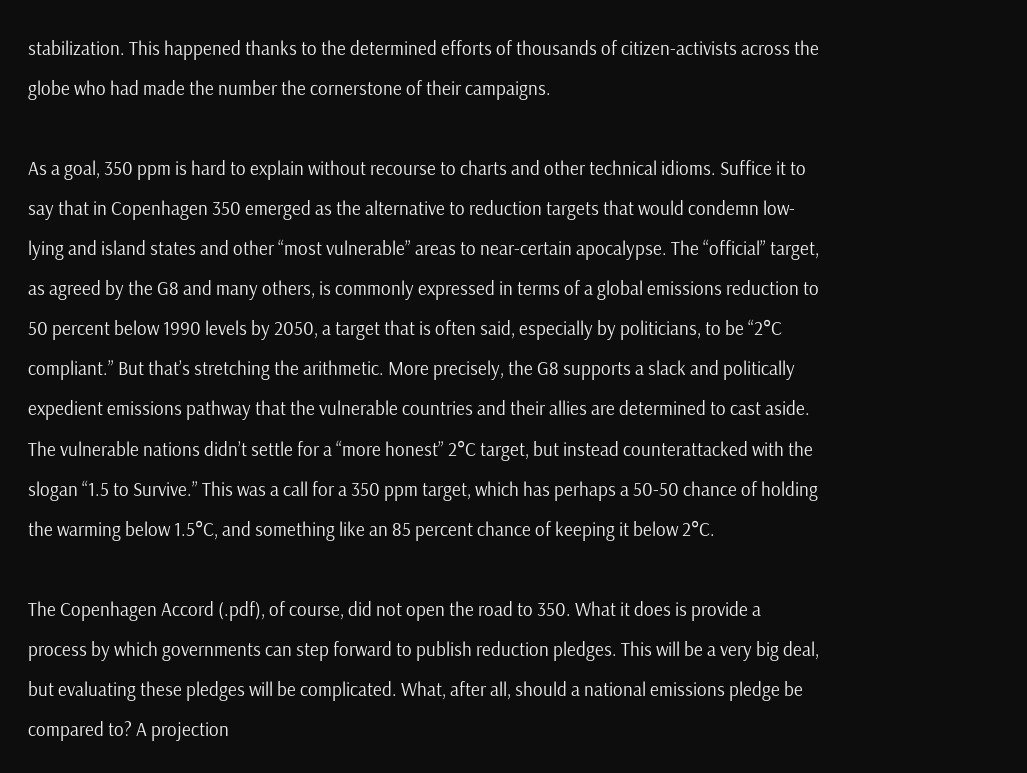stabilization. This happened thanks to the determined efforts of thousands of citizen-activists across the globe who had made the number the cornerstone of their campaigns.

As a goal, 350 ppm is hard to explain without recourse to charts and other technical idioms. Suffice it to say that in Copenhagen 350 emerged as the alternative to reduction targets that would condemn low-lying and island states and other “most vulnerable” areas to near-certain apocalypse. The “official” target, as agreed by the G8 and many others, is commonly expressed in terms of a global emissions reduction to 50 percent below 1990 levels by 2050, a target that is often said, especially by politicians, to be “2°C compliant.” But that’s stretching the arithmetic. More precisely, the G8 supports a slack and politically expedient emissions pathway that the vulnerable countries and their allies are determined to cast aside. The vulnerable nations didn’t settle for a “more honest” 2°C target, but instead counterattacked with the slogan “1.5 to Survive.” This was a call for a 350 ppm target, which has perhaps a 50-50 chance of holding the warming below 1.5°C, and something like an 85 percent chance of keeping it below 2°C.

The Copenhagen Accord (.pdf), of course, did not open the road to 350. What it does is provide a process by which governments can step forward to publish reduction pledges. This will be a very big deal, but evaluating these pledges will be complicated. What, after all, should a national emissions pledge be compared to? A projection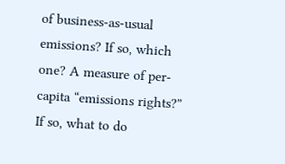of business-as-usual emissions? If so, which one? A measure of per-capita “emissions rights?” If so, what to do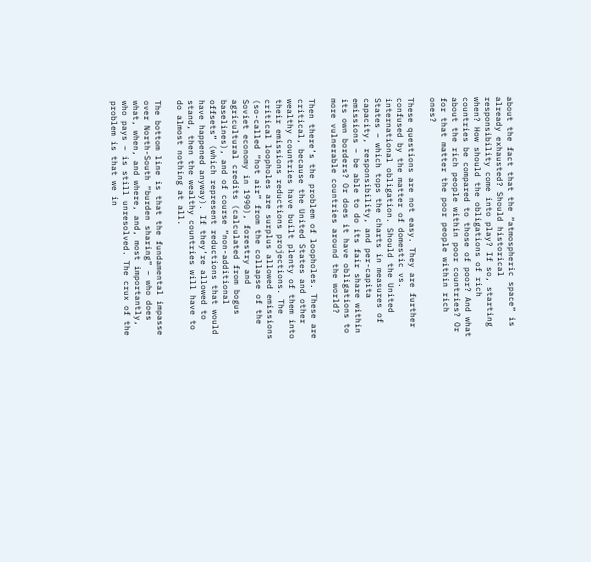about the fact that the “atmospheric space” is already exhausted? Should historical responsibility come into play? If so, starting when? How should the obligations of rich countries be compared to those of poor? And what about the rich people within poor countries? Or for that matter the poor people within rich ones?

These questions are not easy. They are further confused by the matter of domestic vs. international obligation. Should the United States – which tops the charts in measures of capacity, responsibility, and per-capita emissions – be able to do its fair share within its own borders? Or does it have obligations to more vulnerable countries around the world?

Then there’s the problem of loopholes. These are critical, because the United States and other wealthy countries have built plenty of them into their emissions reductions projections. The critical loopholes are surplus allowed emissions (so-called “hot air” from the collapse of the Soviet economy in 1990), forestry and agricultural credits (calculated from bogus baselines), and of course “non-additional offsets” (which represent reductions that would have happened anyway). If they’re allowed to stand, then the wealthy countries will have to do almost nothing at all.

The bottom line is that the fundamental impasse over North-South “burden sharing” – who does what, when, and where, and, most importantly, who pays – is still unresolved. The crux of the problem is that we in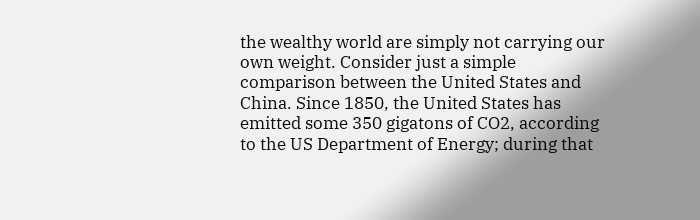the wealthy world are simply not carrying our own weight. Consider just a simple comparison between the United States and China. Since 1850, the United States has emitted some 350 gigatons of CO2, according to the US Department of Energy; during that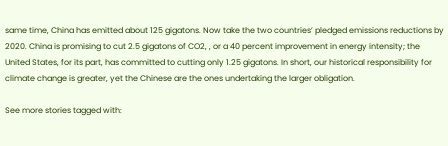same time, China has emitted about 125 gigatons. Now take the two countries’ pledged emissions reductions by 2020. China is promising to cut 2.5 gigatons of CO2, , or a 40 percent improvement in energy intensity; the United States, for its part, has committed to cutting only 1.25 gigatons. In short, our historical responsibility for climate change is greater, yet the Chinese are the ones undertaking the larger obligation.

See more stories tagged with: